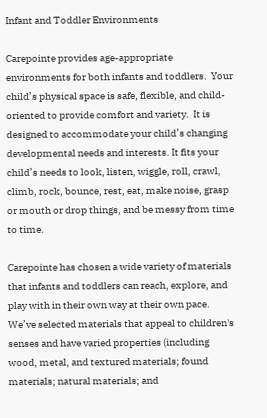Infant and Toddler Environments

Carepointe provides age-appropriate environments for both infants and toddlers.  Your child’s physical space is safe, flexible, and child-oriented to provide comfort and variety.  It is designed to accommodate your child’s changing developmental needs and interests. It fits your child’s needs to look, listen, wiggle, roll, crawl, climb, rock, bounce, rest, eat, make noise, grasp or mouth or drop things, and be messy from time to time.

Carepointe has chosen a wide variety of materials that infants and toddlers can reach, explore, and play with in their own way at their own pace.   We’ve selected materials that appeal to children's senses and have varied properties (including wood, metal, and textured materials; found materials; natural materials; and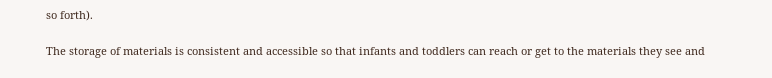so forth).

The storage of materials is consistent and accessible so that infants and toddlers can reach or get to the materials they see and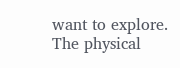want to explore. The physical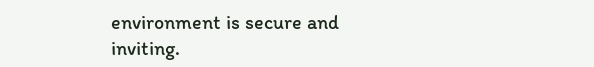environment is secure and inviting.